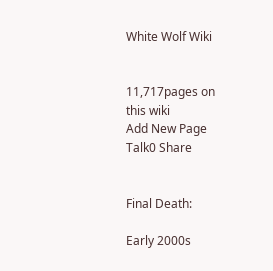White Wolf Wiki


11,717pages on
this wiki
Add New Page
Talk0 Share


Final Death:

Early 2000s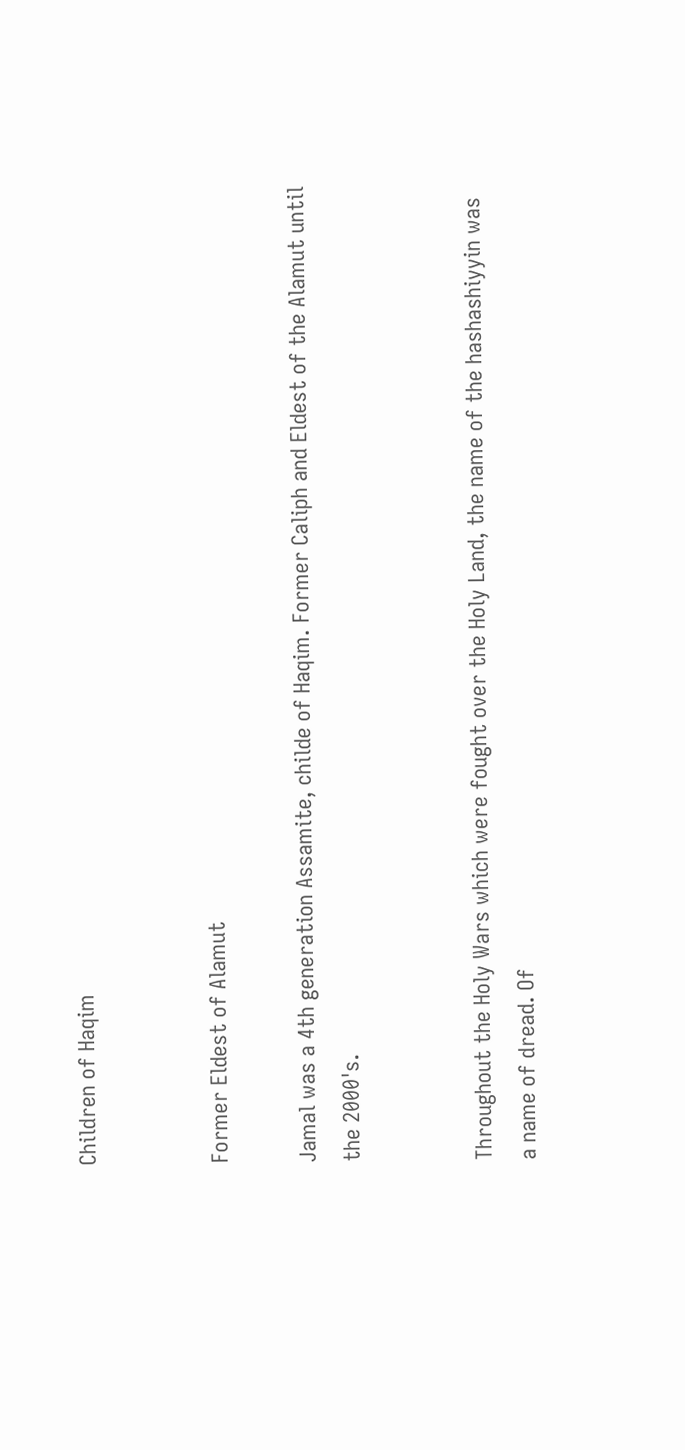Children of Haqim


Former Eldest of Alamut

Jamal was a 4th generation Assamite, childe of Haqim. Former Caliph and Eldest of the Alamut until the 2000's.


Throughout the Holy Wars which were fought over the Holy Land, the name of the hashashiyyin was a name of dread. Of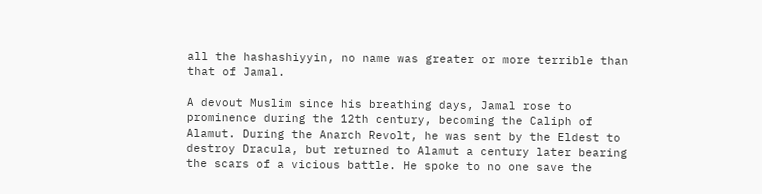all the hashashiyyin, no name was greater or more terrible than that of Jamal.

A devout Muslim since his breathing days, Jamal rose to prominence during the 12th century, becoming the Caliph of Alamut. During the Anarch Revolt, he was sent by the Eldest to destroy Dracula, but returned to Alamut a century later bearing the scars of a vicious battle. He spoke to no one save the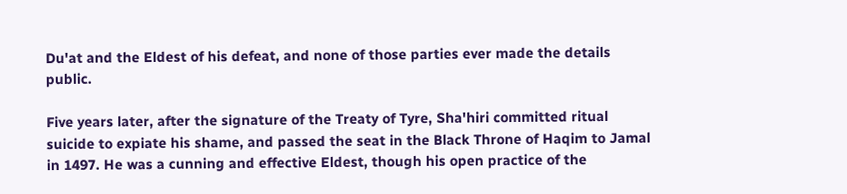Du'at and the Eldest of his defeat, and none of those parties ever made the details public.

Five years later, after the signature of the Treaty of Tyre, Sha'hiri committed ritual suicide to expiate his shame, and passed the seat in the Black Throne of Haqim to Jamal in 1497. He was a cunning and effective Eldest, though his open practice of the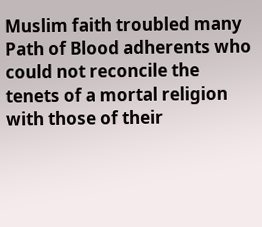Muslim faith troubled many Path of Blood adherents who could not reconcile the tenets of a mortal religion with those of their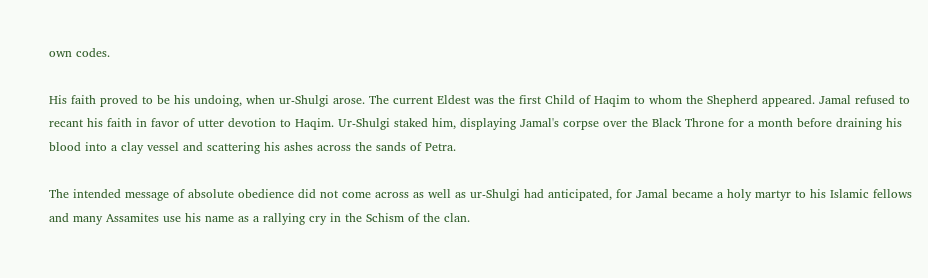own codes.

His faith proved to be his undoing, when ur-Shulgi arose. The current Eldest was the first Child of Haqim to whom the Shepherd appeared. Jamal refused to recant his faith in favor of utter devotion to Haqim. Ur-Shulgi staked him, displaying Jamal's corpse over the Black Throne for a month before draining his blood into a clay vessel and scattering his ashes across the sands of Petra.

The intended message of absolute obedience did not come across as well as ur-Shulgi had anticipated, for Jamal became a holy martyr to his Islamic fellows and many Assamites use his name as a rallying cry in the Schism of the clan.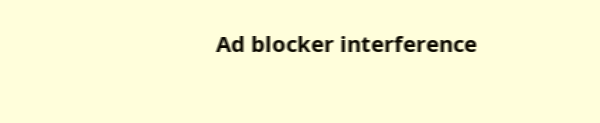Ad blocker interference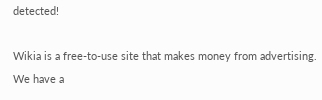detected!

Wikia is a free-to-use site that makes money from advertising. We have a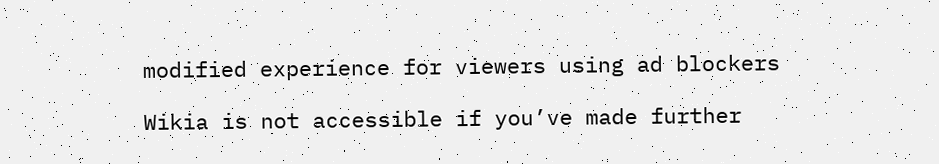modified experience for viewers using ad blockers

Wikia is not accessible if you’ve made further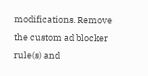modifications. Remove the custom ad blocker rule(s) and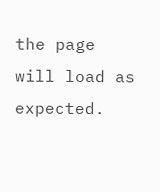the page will load as expected.